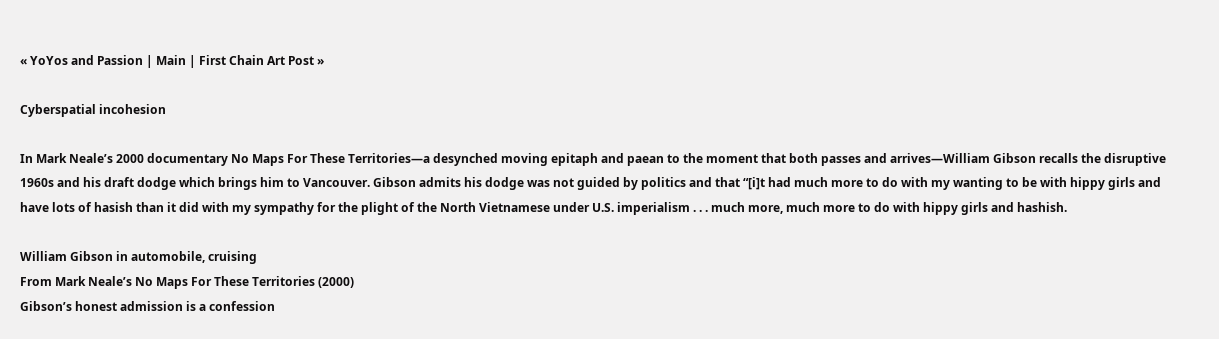« YoYos and Passion | Main | First Chain Art Post »

Cyberspatial incohesion

In Mark Neale’s 2000 documentary No Maps For These Territories—a desynched moving epitaph and paean to the moment that both passes and arrives—William Gibson recalls the disruptive 1960s and his draft dodge which brings him to Vancouver. Gibson admits his dodge was not guided by politics and that “[i]t had much more to do with my wanting to be with hippy girls and have lots of hasish than it did with my sympathy for the plight of the North Vietnamese under U.S. imperialism . . . much more, much more to do with hippy girls and hashish.

William Gibson in automobile, cruising
From Mark Neale’s No Maps For These Territories (2000)
Gibson’s honest admission is a confession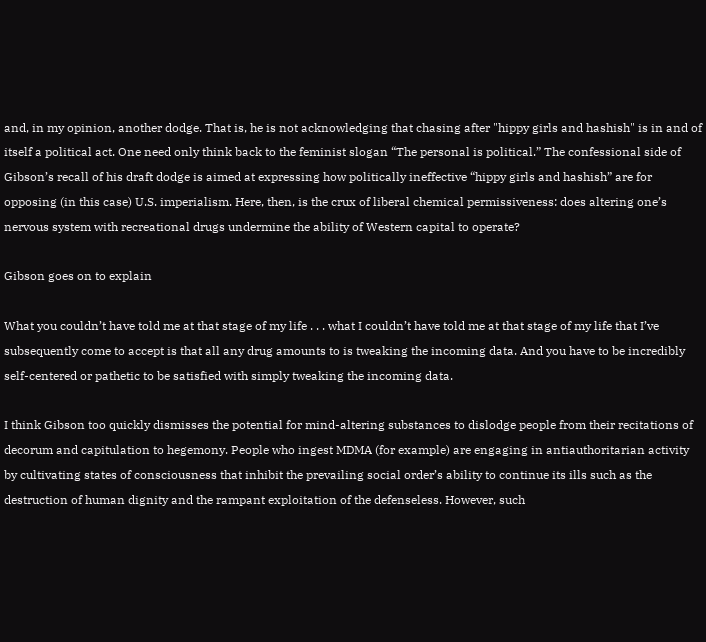and, in my opinion, another dodge. That is, he is not acknowledging that chasing after "hippy girls and hashish" is in and of itself a political act. One need only think back to the feminist slogan “The personal is political.” The confessional side of Gibson’s recall of his draft dodge is aimed at expressing how politically ineffective “hippy girls and hashish” are for opposing (in this case) U.S. imperialism. Here, then, is the crux of liberal chemical permissiveness: does altering one’s nervous system with recreational drugs undermine the ability of Western capital to operate?

Gibson goes on to explain

What you couldn’t have told me at that stage of my life . . . what I couldn’t have told me at that stage of my life that I’ve subsequently come to accept is that all any drug amounts to is tweaking the incoming data. And you have to be incredibly self-centered or pathetic to be satisfied with simply tweaking the incoming data.

I think Gibson too quickly dismisses the potential for mind-altering substances to dislodge people from their recitations of decorum and capitulation to hegemony. People who ingest MDMA (for example) are engaging in antiauthoritarian activity by cultivating states of consciousness that inhibit the prevailing social order’s ability to continue its ills such as the destruction of human dignity and the rampant exploitation of the defenseless. However, such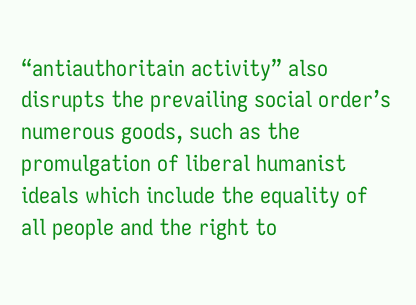“antiauthoritain activity” also disrupts the prevailing social order’s numerous goods, such as the promulgation of liberal humanist ideals which include the equality of all people and the right to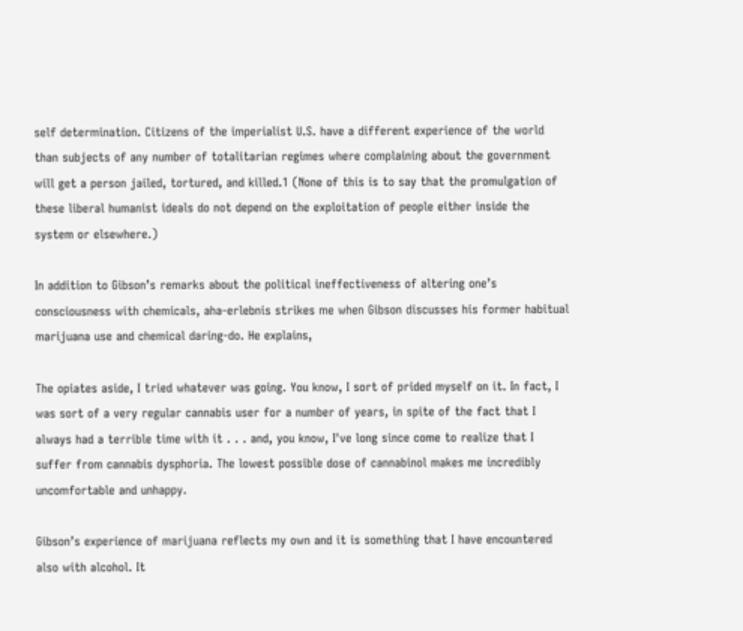self determination. Citizens of the imperialist U.S. have a different experience of the world than subjects of any number of totalitarian regimes where complaining about the government will get a person jailed, tortured, and killed.1 (None of this is to say that the promulgation of these liberal humanist ideals do not depend on the exploitation of people either inside the system or elsewhere.)

In addition to Gibson’s remarks about the political ineffectiveness of altering one’s consciousness with chemicals, aha-erlebnis strikes me when Gibson discusses his former habitual marijuana use and chemical daring-do. He explains,

The opiates aside, I tried whatever was going. You know, I sort of prided myself on it. In fact, I was sort of a very regular cannabis user for a number of years, in spite of the fact that I always had a terrible time with it . . . and, you know, I've long since come to realize that I suffer from cannabis dysphoria. The lowest possible dose of cannabinol makes me incredibly uncomfortable and unhappy.

Gibson’s experience of marijuana reflects my own and it is something that I have encountered also with alcohol. It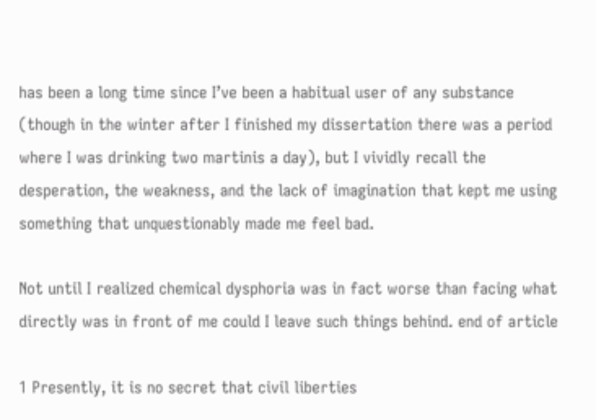has been a long time since I’ve been a habitual user of any substance (though in the winter after I finished my dissertation there was a period where I was drinking two martinis a day), but I vividly recall the desperation, the weakness, and the lack of imagination that kept me using something that unquestionably made me feel bad.

Not until I realized chemical dysphoria was in fact worse than facing what directly was in front of me could I leave such things behind. end of article

1 Presently, it is no secret that civil liberties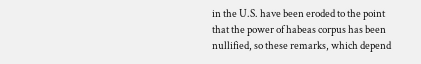in the U.S. have been eroded to the point that the power of habeas corpus has been nullified, so these remarks, which depend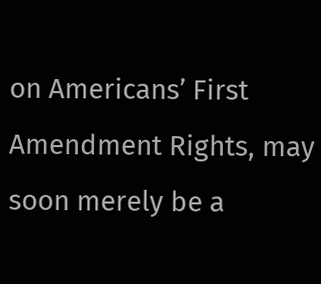on Americans’ First Amendment Rights, may soon merely be a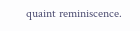quaint reminiscence.